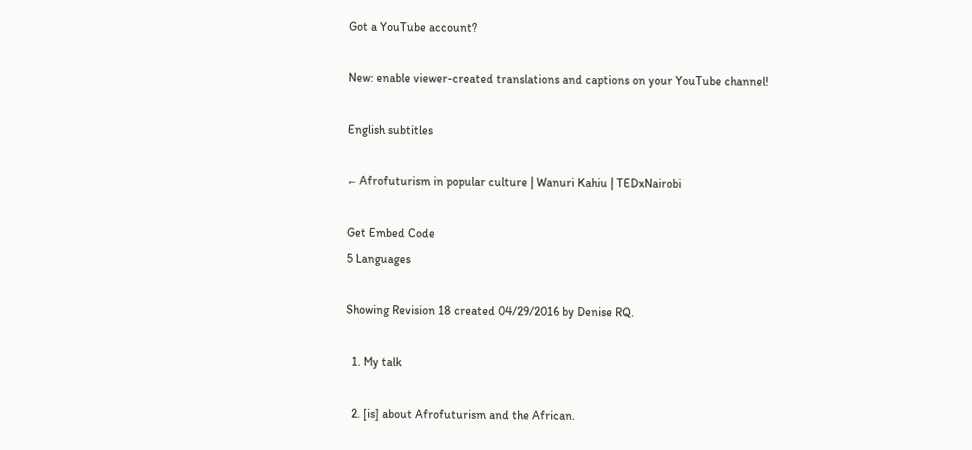Got a YouTube account?

New: enable viewer-created translations and captions on your YouTube channel!

English subtitles

← Afrofuturism in popular culture | Wanuri Kahiu | TEDxNairobi

Get Embed Code
5 Languages

Showing Revision 18 created 04/29/2016 by Denise RQ.

  1. My talk

  2. [is] about Afrofuturism and the African.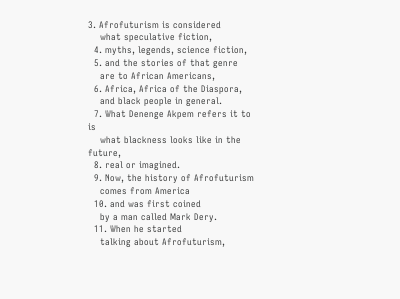3. Afrofuturism is considered
    what speculative fiction,
  4. myths, legends, science fiction,
  5. and the stories of that genre
    are to African Americans,
  6. Africa, Africa of the Diaspora,
    and black people in general.
  7. What Denenge Akpem refers it to is
    what blackness looks like in the future,
  8. real or imagined.
  9. Now, the history of Afrofuturism
    comes from America
  10. and was first coined
    by a man called Mark Dery.
  11. When he started
    talking about Afrofuturism,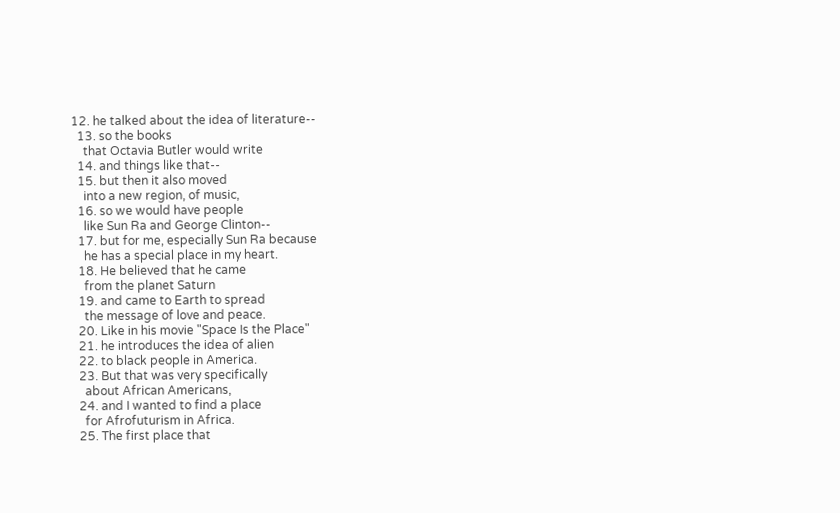12. he talked about the idea of literature--
  13. so the books
    that Octavia Butler would write
  14. and things like that--
  15. but then it also moved
    into a new region, of music,
  16. so we would have people
    like Sun Ra and George Clinton--
  17. but for me, especially Sun Ra because
    he has a special place in my heart.
  18. He believed that he came
    from the planet Saturn
  19. and came to Earth to spread
    the message of love and peace.
  20. Like in his movie "Space Is the Place"
  21. he introduces the idea of alien
  22. to black people in America.
  23. But that was very specifically
    about African Americans,
  24. and I wanted to find a place
    for Afrofuturism in Africa.
  25. The first place that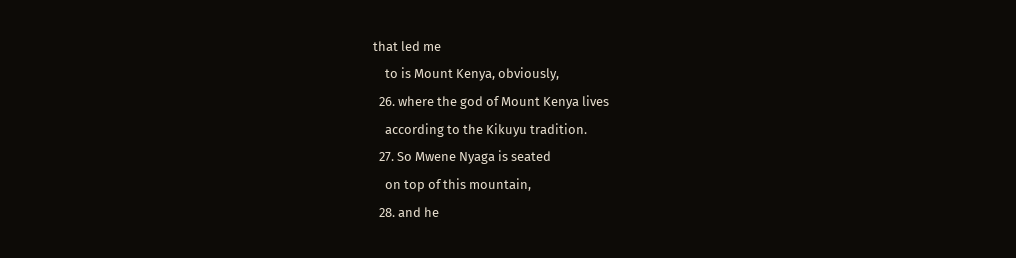that led me
    to is Mount Kenya, obviously,
  26. where the god of Mount Kenya lives
    according to the Kikuyu tradition.
  27. So Mwene Nyaga is seated
    on top of this mountain,
  28. and he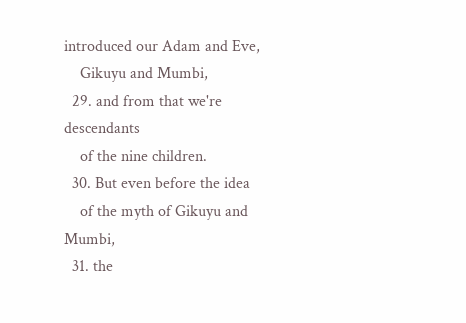introduced our Adam and Eve,
    Gikuyu and Mumbi,
  29. and from that we're descendants
    of the nine children.
  30. But even before the idea
    of the myth of Gikuyu and Mumbi,
  31. the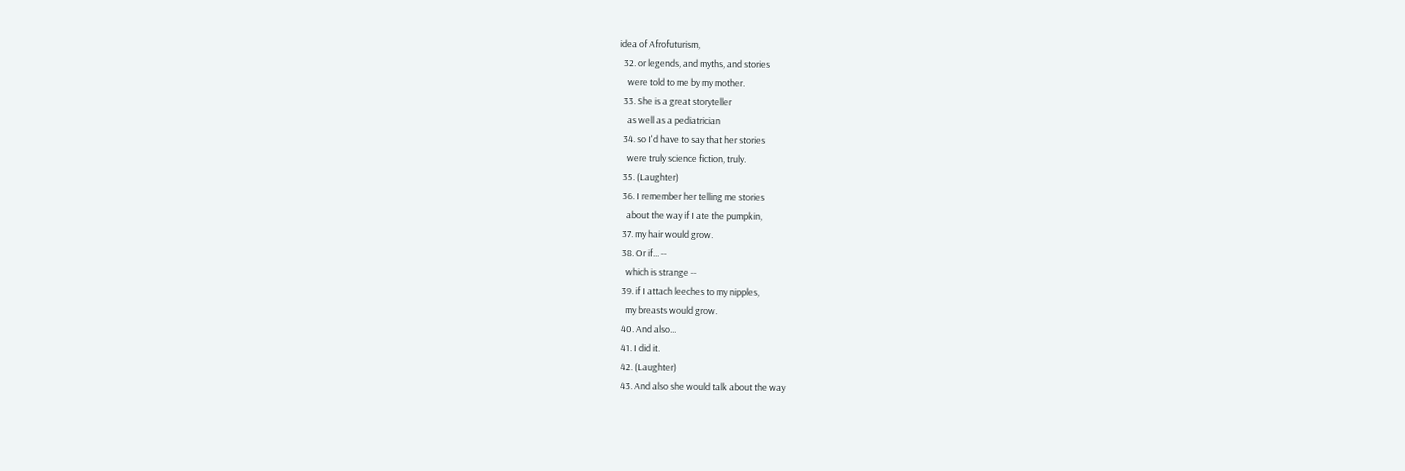idea of Afrofuturism,
  32. or legends, and myths, and stories
    were told to me by my mother.
  33. She is a great storyteller
    as well as a pediatrician
  34. so I'd have to say that her stories
    were truly science fiction, truly.
  35. (Laughter)
  36. I remember her telling me stories
    about the way if I ate the pumpkin,
  37. my hair would grow.
  38. Or if... --
    which is strange --
  39. if I attach leeches to my nipples,
    my breasts would grow.
  40. And also...
  41. I did it.
  42. (Laughter)
  43. And also she would talk about the way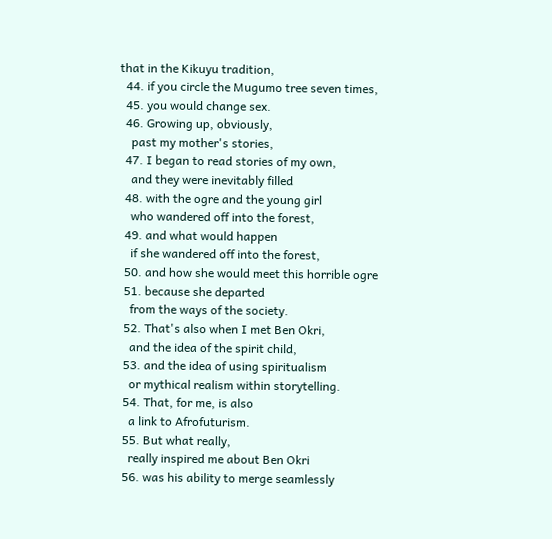that in the Kikuyu tradition,
  44. if you circle the Mugumo tree seven times,
  45. you would change sex.
  46. Growing up, obviously,
    past my mother's stories,
  47. I began to read stories of my own,
    and they were inevitably filled
  48. with the ogre and the young girl
    who wandered off into the forest,
  49. and what would happen
    if she wandered off into the forest,
  50. and how she would meet this horrible ogre
  51. because she departed
    from the ways of the society.
  52. That's also when I met Ben Okri,
    and the idea of the spirit child,
  53. and the idea of using spiritualism
    or mythical realism within storytelling.
  54. That, for me, is also
    a link to Afrofuturism.
  55. But what really,
    really inspired me about Ben Okri
  56. was his ability to merge seamlessly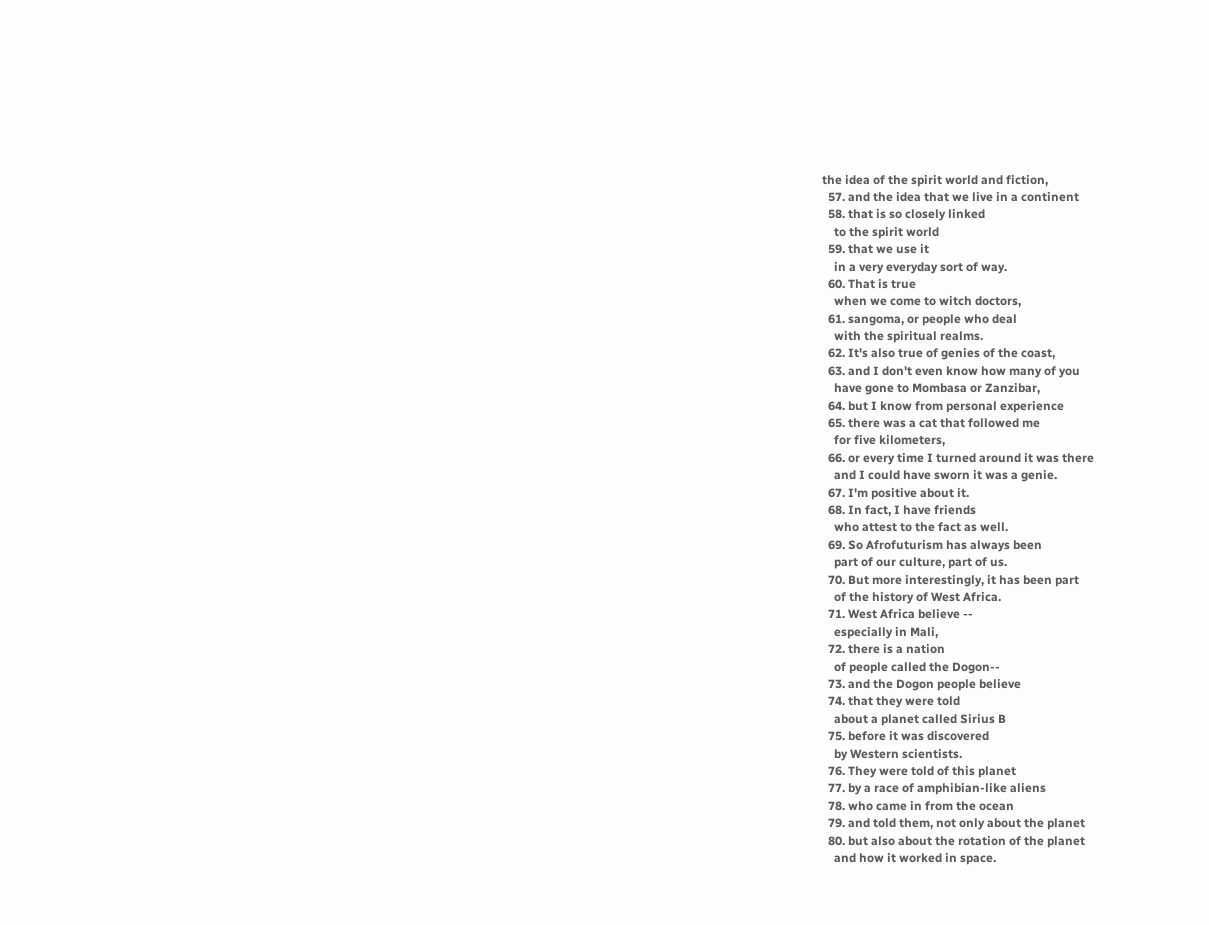the idea of the spirit world and fiction,
  57. and the idea that we live in a continent
  58. that is so closely linked
    to the spirit world
  59. that we use it
    in a very everyday sort of way.
  60. That is true
    when we come to witch doctors,
  61. sangoma, or people who deal
    with the spiritual realms.
  62. It's also true of genies of the coast,
  63. and I don't even know how many of you
    have gone to Mombasa or Zanzibar,
  64. but I know from personal experience
  65. there was a cat that followed me
    for five kilometers,
  66. or every time I turned around it was there
    and I could have sworn it was a genie.
  67. I'm positive about it.
  68. In fact, I have friends
    who attest to the fact as well.
  69. So Afrofuturism has always been
    part of our culture, part of us.
  70. But more interestingly, it has been part
    of the history of West Africa.
  71. West Africa believe --
    especially in Mali,
  72. there is a nation
    of people called the Dogon--
  73. and the Dogon people believe
  74. that they were told
    about a planet called Sirius B
  75. before it was discovered
    by Western scientists.
  76. They were told of this planet
  77. by a race of amphibian-like aliens
  78. who came in from the ocean
  79. and told them, not only about the planet
  80. but also about the rotation of the planet
    and how it worked in space.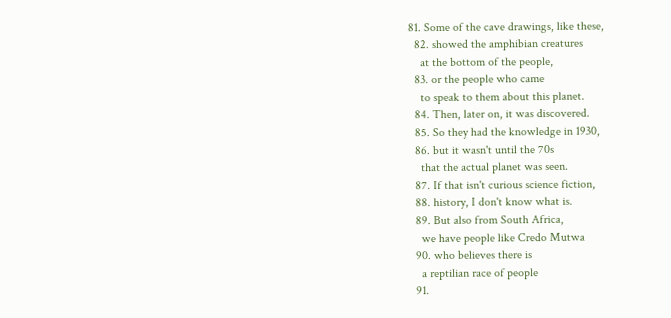81. Some of the cave drawings, like these,
  82. showed the amphibian creatures
    at the bottom of the people,
  83. or the people who came
    to speak to them about this planet.
  84. Then, later on, it was discovered.
  85. So they had the knowledge in 1930,
  86. but it wasn't until the 70s
    that the actual planet was seen.
  87. If that isn't curious science fiction,
  88. history, I don't know what is.
  89. But also from South Africa,
    we have people like Credo Mutwa
  90. who believes there is
    a reptilian race of people
  91.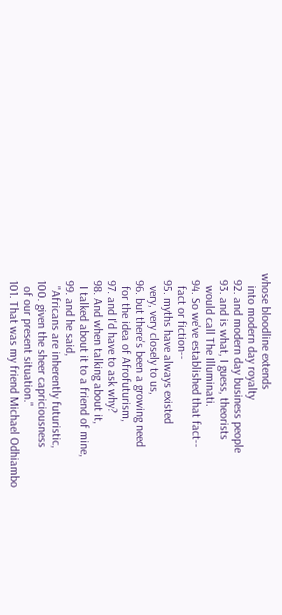whose bloodline extends
    into modern day royalty
  92. and modern day business people
  93. and is what, I guess, theorists
    would call The Illuminati.
  94. So we've established that fact--
    fact or fiction--
  95. myths have always existed
    very, very closely to us,
  96. but there's been a growing need
    for the idea of Afrofuturism,
  97. and I'd have to ask why?
  98. And when talking about it,
    I talked about it to a friend of mine,
  99. and he said,
    "Africans are inherently futuristic,
  100. given the sheer capriciousness
    of our present situation."
  101. That was my friend Michael Odhiambo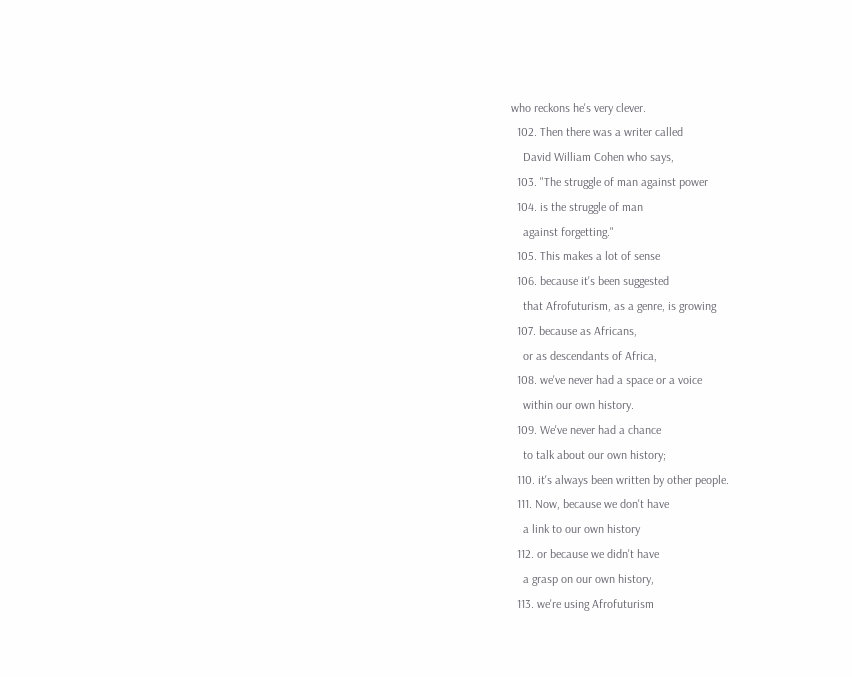who reckons he's very clever.
  102. Then there was a writer called
    David William Cohen who says,
  103. "The struggle of man against power
  104. is the struggle of man
    against forgetting."
  105. This makes a lot of sense
  106. because it's been suggested
    that Afrofuturism, as a genre, is growing
  107. because as Africans,
    or as descendants of Africa,
  108. we've never had a space or a voice
    within our own history.
  109. We've never had a chance
    to talk about our own history;
  110. it's always been written by other people.
  111. Now, because we don't have
    a link to our own history
  112. or because we didn't have
    a grasp on our own history,
  113. we're using Afrofuturism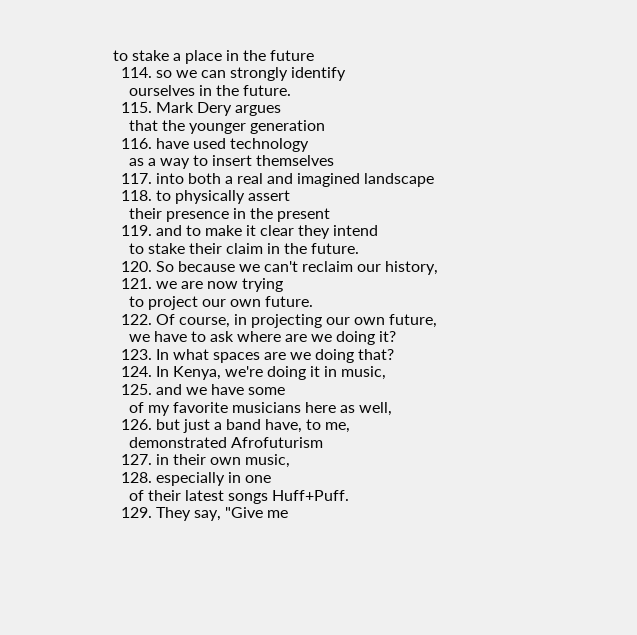to stake a place in the future
  114. so we can strongly identify
    ourselves in the future.
  115. Mark Dery argues
    that the younger generation
  116. have used technology
    as a way to insert themselves
  117. into both a real and imagined landscape
  118. to physically assert
    their presence in the present
  119. and to make it clear they intend
    to stake their claim in the future.
  120. So because we can't reclaim our history,
  121. we are now trying
    to project our own future.
  122. Of course, in projecting our own future,
    we have to ask where are we doing it?
  123. In what spaces are we doing that?
  124. In Kenya, we're doing it in music,
  125. and we have some
    of my favorite musicians here as well,
  126. but just a band have, to me,
    demonstrated Afrofuturism
  127. in their own music,
  128. especially in one
    of their latest songs Huff+Puff.
  129. They say, "Give me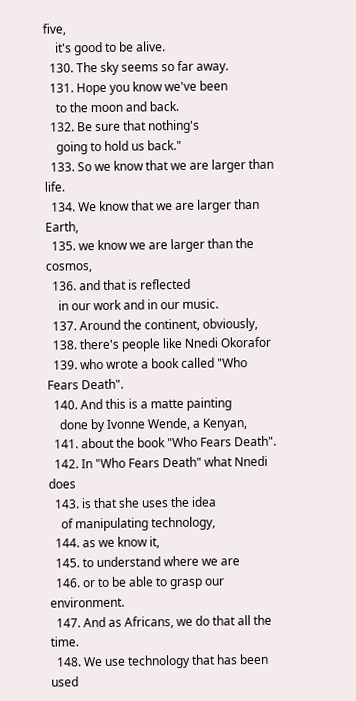five,
    it's good to be alive.
  130. The sky seems so far away.
  131. Hope you know we've been
    to the moon and back.
  132. Be sure that nothing's
    going to hold us back."
  133. So we know that we are larger than life.
  134. We know that we are larger than Earth,
  135. we know we are larger than the cosmos,
  136. and that is reflected
    in our work and in our music.
  137. Around the continent, obviously,
  138. there's people like Nnedi Okorafor
  139. who wrote a book called "Who Fears Death".
  140. And this is a matte painting
    done by Ivonne Wende, a Kenyan,
  141. about the book "Who Fears Death".
  142. In "Who Fears Death" what Nnedi does
  143. is that she uses the idea
    of manipulating technology,
  144. as we know it,
  145. to understand where we are
  146. or to be able to grasp our environment.
  147. And as Africans, we do that all the time.
  148. We use technology that has been used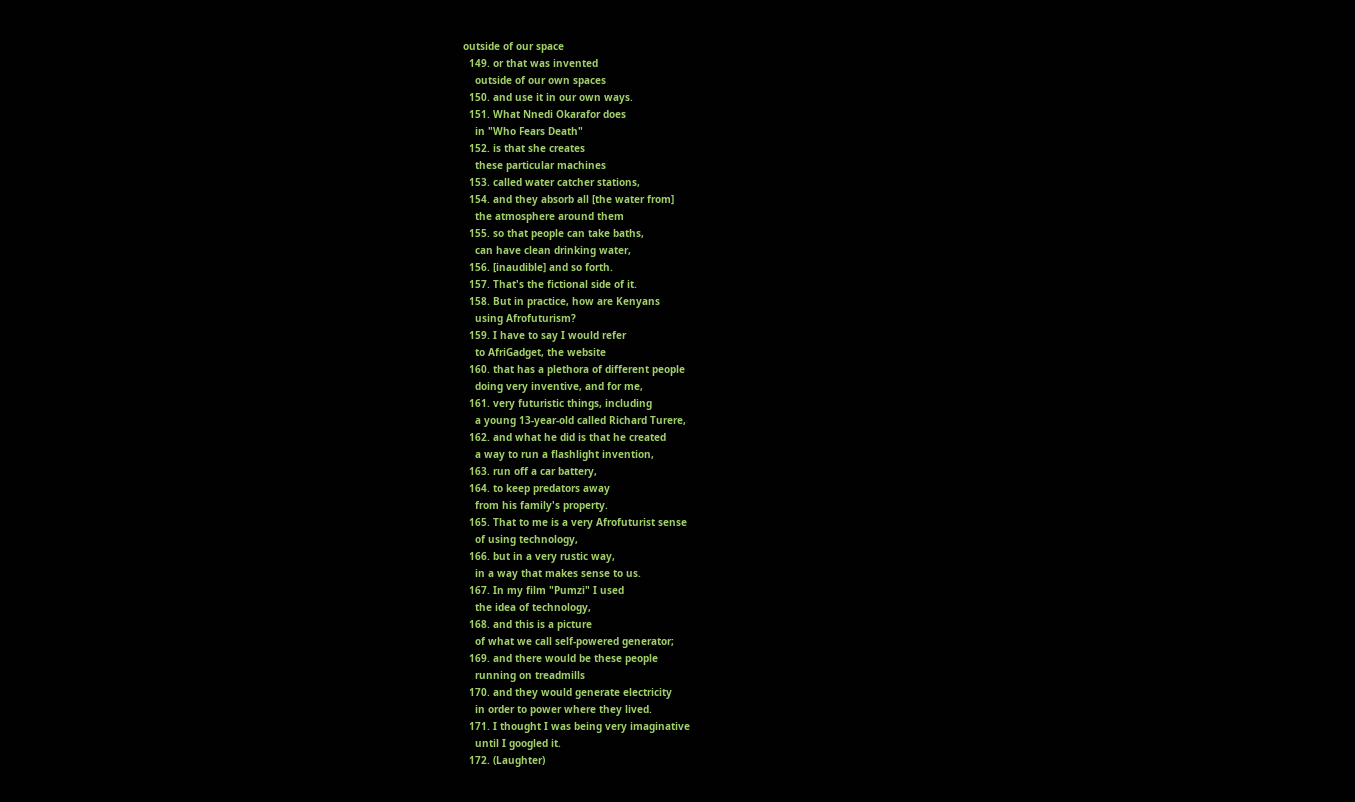outside of our space
  149. or that was invented
    outside of our own spaces
  150. and use it in our own ways.
  151. What Nnedi Okarafor does
    in "Who Fears Death"
  152. is that she creates
    these particular machines
  153. called water catcher stations,
  154. and they absorb all [the water from]
    the atmosphere around them
  155. so that people can take baths,
    can have clean drinking water,
  156. [inaudible] and so forth.
  157. That's the fictional side of it.
  158. But in practice, how are Kenyans
    using Afrofuturism?
  159. I have to say I would refer
    to AfriGadget, the website
  160. that has a plethora of different people
    doing very inventive, and for me,
  161. very futuristic things, including
    a young 13-year-old called Richard Turere,
  162. and what he did is that he created
    a way to run a flashlight invention,
  163. run off a car battery,
  164. to keep predators away
    from his family's property.
  165. That to me is a very Afrofuturist sense
    of using technology,
  166. but in a very rustic way,
    in a way that makes sense to us.
  167. In my film "Pumzi" I used
    the idea of technology,
  168. and this is a picture
    of what we call self-powered generator;
  169. and there would be these people
    running on treadmills
  170. and they would generate electricity
    in order to power where they lived.
  171. I thought I was being very imaginative
    until I googled it.
  172. (Laughter)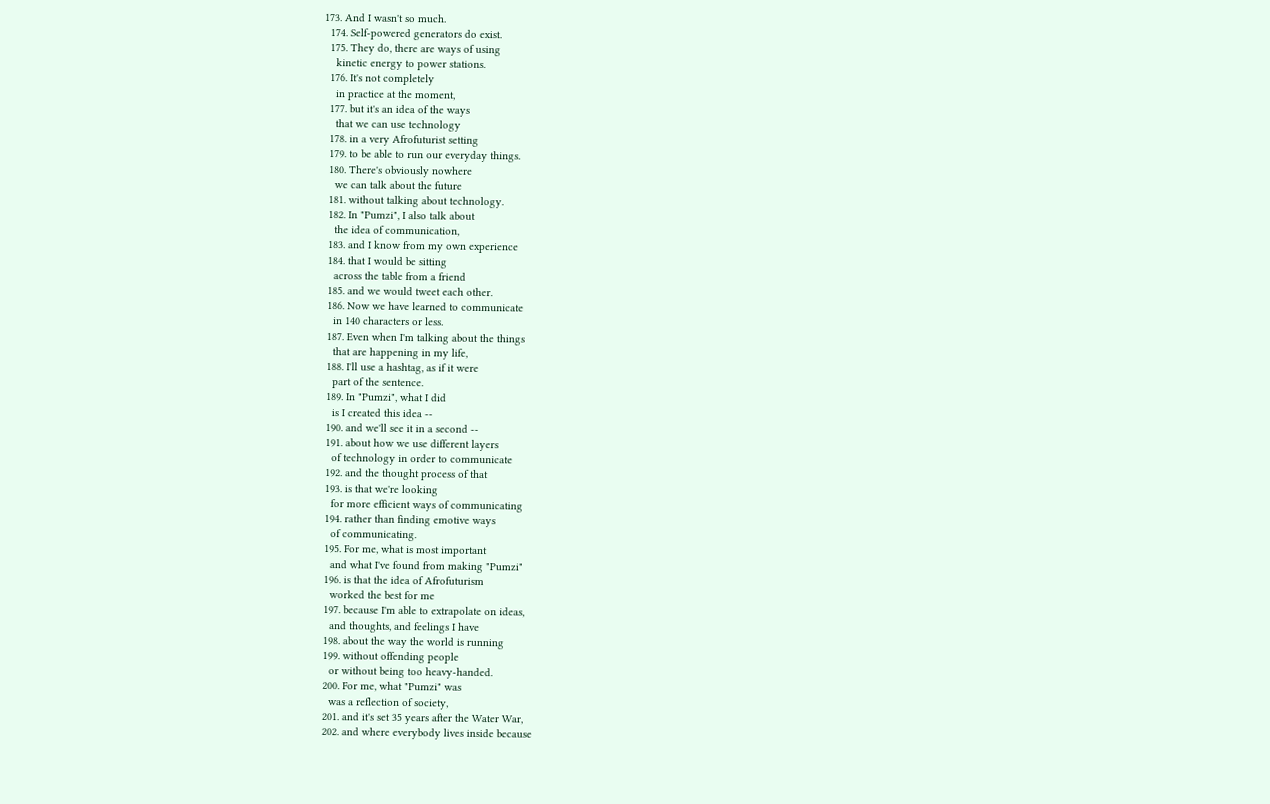173. And I wasn't so much.
  174. Self-powered generators do exist.
  175. They do, there are ways of using
    kinetic energy to power stations.
  176. It's not completely
    in practice at the moment,
  177. but it's an idea of the ways
    that we can use technology
  178. in a very Afrofuturist setting
  179. to be able to run our everyday things.
  180. There's obviously nowhere
    we can talk about the future
  181. without talking about technology.
  182. In "Pumzi", I also talk about
    the idea of communication,
  183. and I know from my own experience
  184. that I would be sitting
    across the table from a friend
  185. and we would tweet each other.
  186. Now we have learned to communicate
    in 140 characters or less.
  187. Even when I'm talking about the things
    that are happening in my life,
  188. I'll use a hashtag, as if it were
    part of the sentence.
  189. In "Pumzi", what I did
    is I created this idea --
  190. and we'll see it in a second --
  191. about how we use different layers
    of technology in order to communicate
  192. and the thought process of that
  193. is that we're looking
    for more efficient ways of communicating
  194. rather than finding emotive ways
    of communicating.
  195. For me, what is most important
    and what I've found from making "Pumzi"
  196. is that the idea of Afrofuturism
    worked the best for me
  197. because I'm able to extrapolate on ideas,
    and thoughts, and feelings I have
  198. about the way the world is running
  199. without offending people
    or without being too heavy-handed.
  200. For me, what "Pumzi" was
    was a reflection of society,
  201. and it's set 35 years after the Water War,
  202. and where everybody lives inside because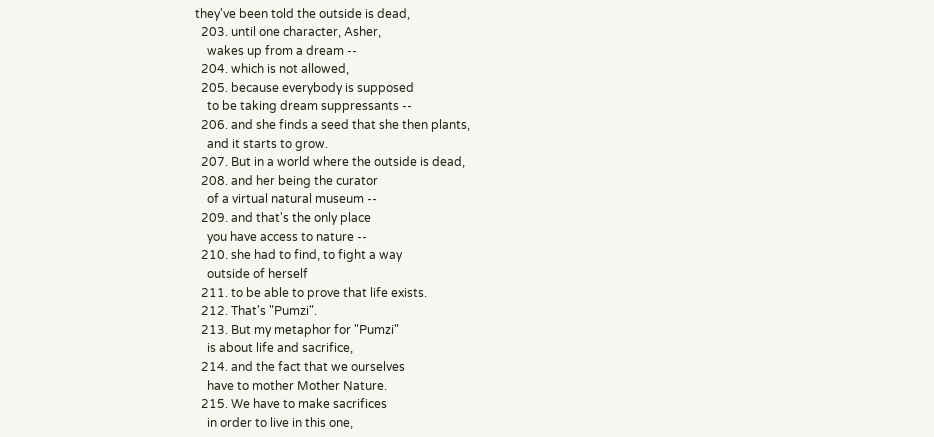they've been told the outside is dead,
  203. until one character, Asher,
    wakes up from a dream --
  204. which is not allowed,
  205. because everybody is supposed
    to be taking dream suppressants --
  206. and she finds a seed that she then plants,
    and it starts to grow.
  207. But in a world where the outside is dead,
  208. and her being the curator
    of a virtual natural museum --
  209. and that's the only place
    you have access to nature --
  210. she had to find, to fight a way
    outside of herself
  211. to be able to prove that life exists.
  212. That's "Pumzi".
  213. But my metaphor for "Pumzi"
    is about life and sacrifice,
  214. and the fact that we ourselves
    have to mother Mother Nature.
  215. We have to make sacrifices
    in order to live in this one,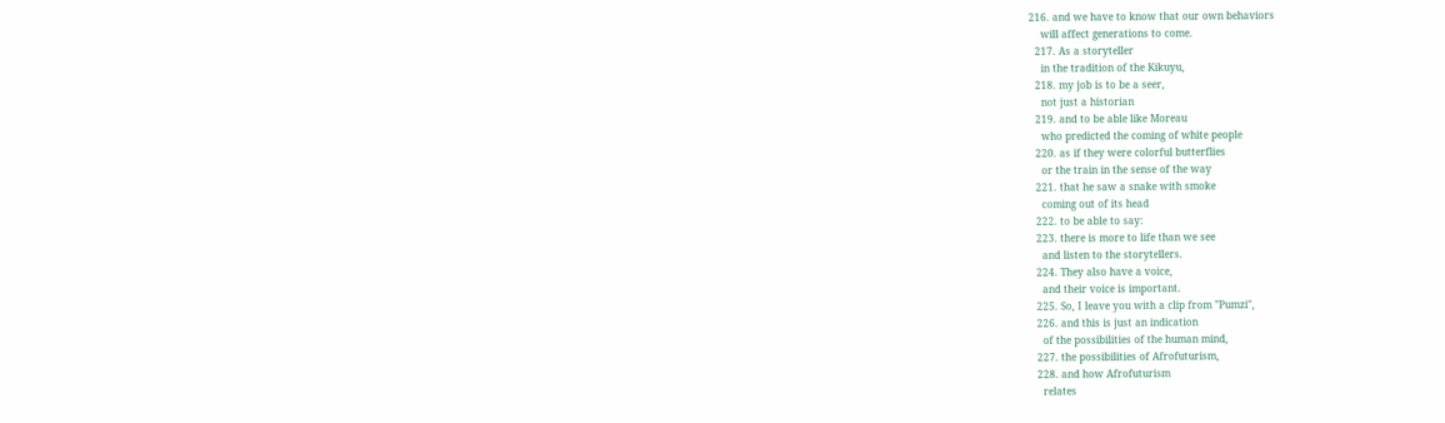216. and we have to know that our own behaviors
    will affect generations to come.
  217. As a storyteller
    in the tradition of the Kikuyu,
  218. my job is to be a seer,
    not just a historian
  219. and to be able like Moreau
    who predicted the coming of white people
  220. as if they were colorful butterflies
    or the train in the sense of the way
  221. that he saw a snake with smoke
    coming out of its head
  222. to be able to say:
  223. there is more to life than we see
    and listen to the storytellers.
  224. They also have a voice,
    and their voice is important.
  225. So, I leave you with a clip from "Pumzi",
  226. and this is just an indication
    of the possibilities of the human mind,
  227. the possibilities of Afrofuturism,
  228. and how Afrofuturism
    relates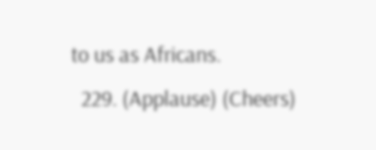to us as Africans.
  229. (Applause) (Cheers)